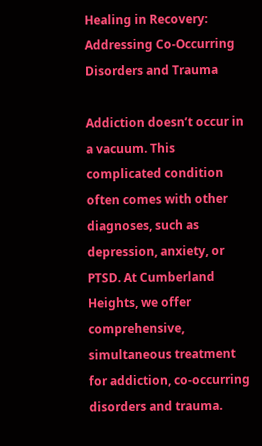Healing in Recovery: Addressing Co-Occurring Disorders and Trauma

Addiction doesn’t occur in a vacuum. This complicated condition often comes with other diagnoses, such as depression, anxiety, or PTSD. At Cumberland Heights, we offer comprehensive, simultaneous treatment for addiction, co-occurring disorders and trauma.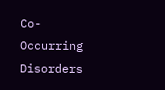Co-Occurring Disorders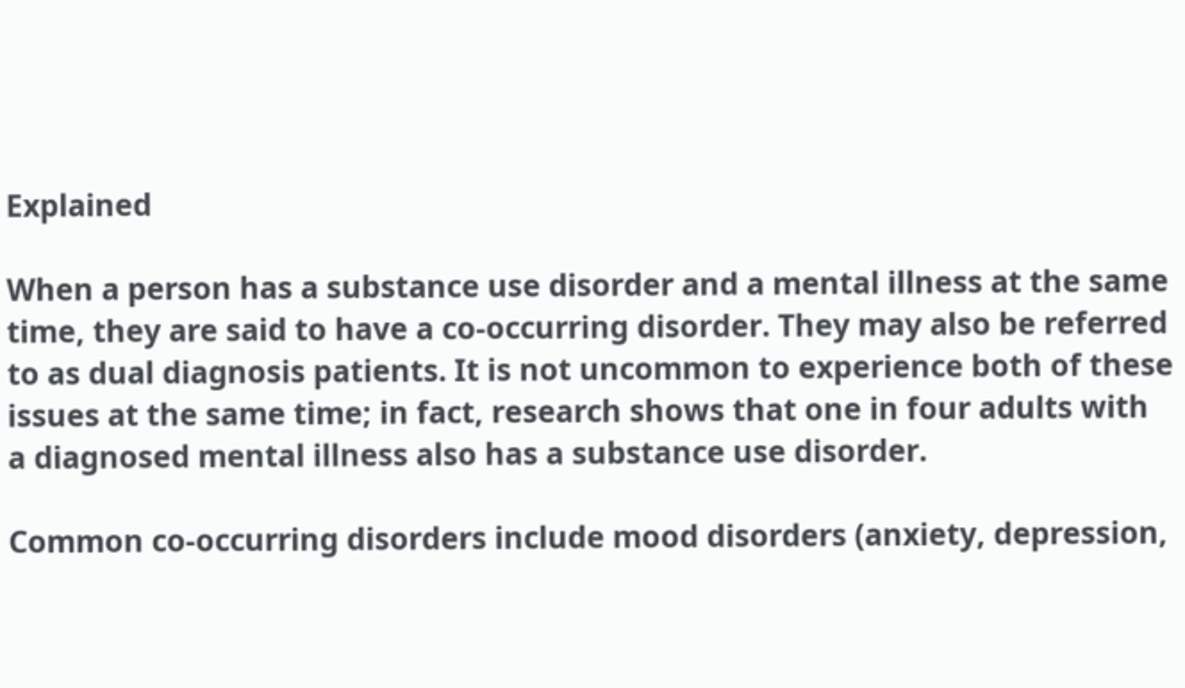Explained

When a person has a substance use disorder and a mental illness at the same time, they are said to have a co-occurring disorder. They may also be referred to as dual diagnosis patients. It is not uncommon to experience both of these issues at the same time; in fact, research shows that one in four adults with a diagnosed mental illness also has a substance use disorder.

Common co-occurring disorders include mood disorders (anxiety, depression,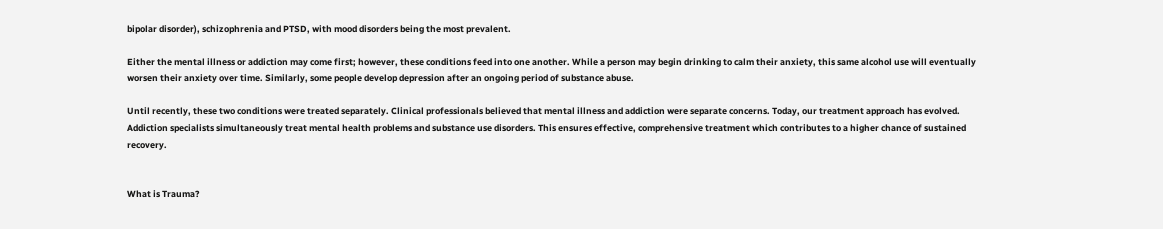bipolar disorder), schizophrenia and PTSD, with mood disorders being the most prevalent.

Either the mental illness or addiction may come first; however, these conditions feed into one another. While a person may begin drinking to calm their anxiety, this same alcohol use will eventually worsen their anxiety over time. Similarly, some people develop depression after an ongoing period of substance abuse.

Until recently, these two conditions were treated separately. Clinical professionals believed that mental illness and addiction were separate concerns. Today, our treatment approach has evolved. Addiction specialists simultaneously treat mental health problems and substance use disorders. This ensures effective, comprehensive treatment which contributes to a higher chance of sustained recovery.


What is Trauma?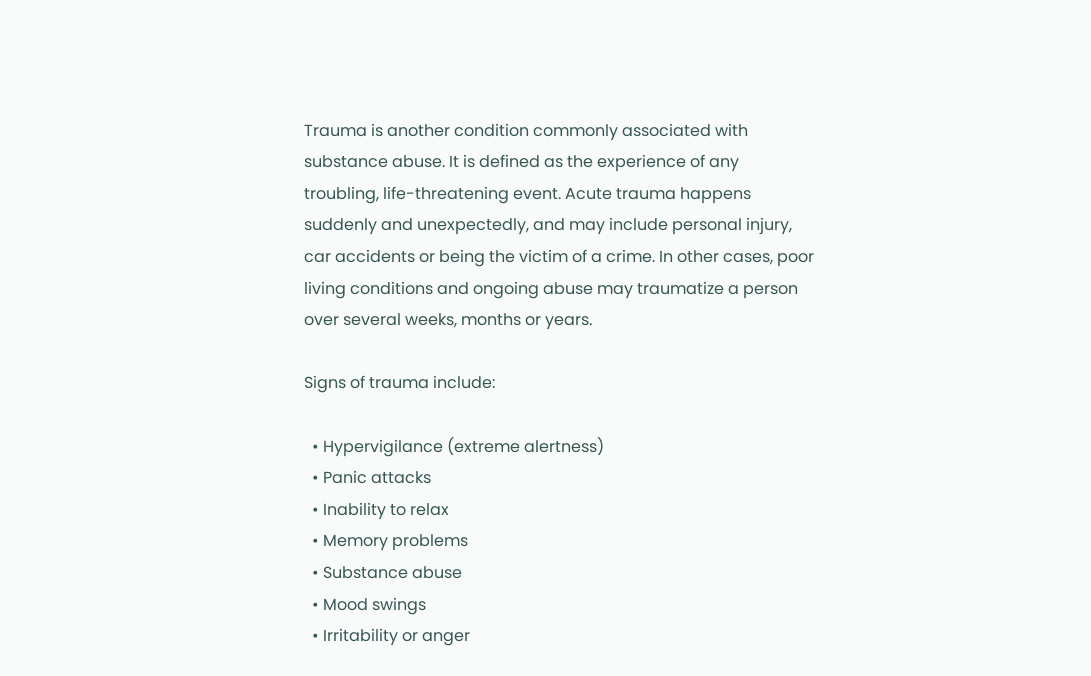Trauma is another condition commonly associated with substance abuse. It is defined as the experience of any troubling, life-threatening event. Acute trauma happens suddenly and unexpectedly, and may include personal injury, car accidents or being the victim of a crime. In other cases, poor living conditions and ongoing abuse may traumatize a person over several weeks, months or years.

Signs of trauma include:

  • Hypervigilance (extreme alertness)
  • Panic attacks
  • Inability to relax
  • Memory problems
  • Substance abuse
  • Mood swings
  • Irritability or anger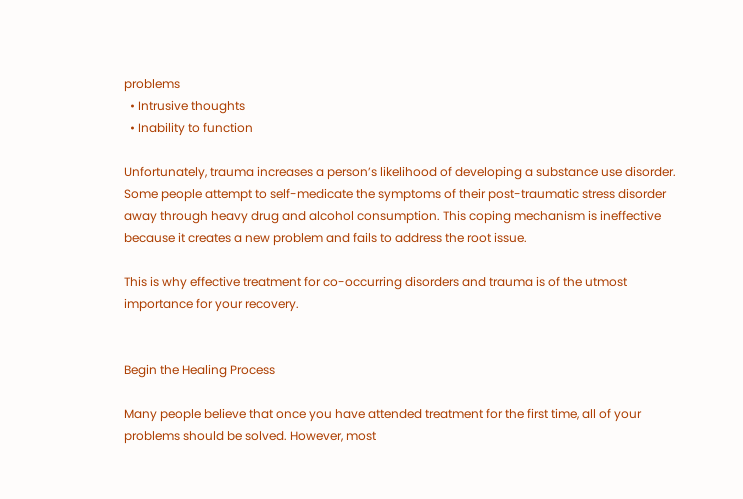problems
  • Intrusive thoughts
  • Inability to function

Unfortunately, trauma increases a person’s likelihood of developing a substance use disorder. Some people attempt to self-medicate the symptoms of their post-traumatic stress disorder away through heavy drug and alcohol consumption. This coping mechanism is ineffective because it creates a new problem and fails to address the root issue.

This is why effective treatment for co-occurring disorders and trauma is of the utmost importance for your recovery.


Begin the Healing Process

Many people believe that once you have attended treatment for the first time, all of your problems should be solved. However, most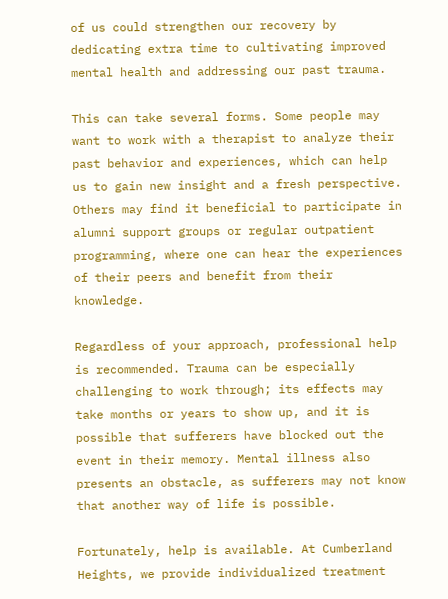of us could strengthen our recovery by dedicating extra time to cultivating improved mental health and addressing our past trauma.

This can take several forms. Some people may want to work with a therapist to analyze their past behavior and experiences, which can help us to gain new insight and a fresh perspective. Others may find it beneficial to participate in alumni support groups or regular outpatient programming, where one can hear the experiences of their peers and benefit from their knowledge.

Regardless of your approach, professional help is recommended. Trauma can be especially challenging to work through; its effects may take months or years to show up, and it is possible that sufferers have blocked out the event in their memory. Mental illness also presents an obstacle, as sufferers may not know that another way of life is possible.

Fortunately, help is available. At Cumberland Heights, we provide individualized treatment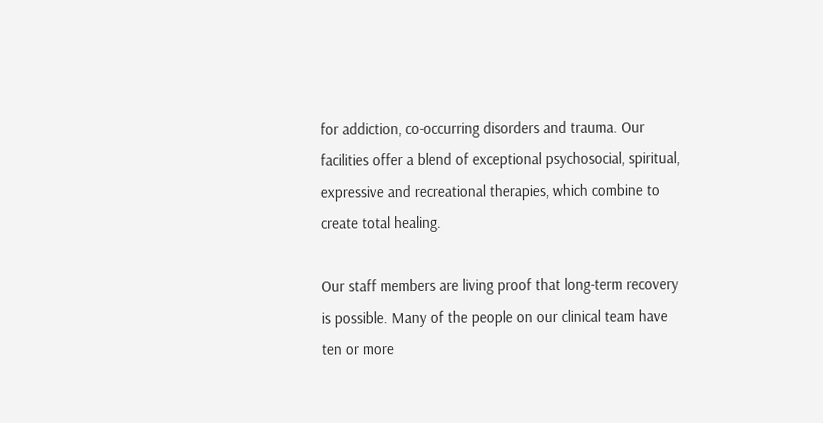for addiction, co-occurring disorders and trauma. Our facilities offer a blend of exceptional psychosocial, spiritual, expressive and recreational therapies, which combine to create total healing.

Our staff members are living proof that long-term recovery is possible. Many of the people on our clinical team have ten or more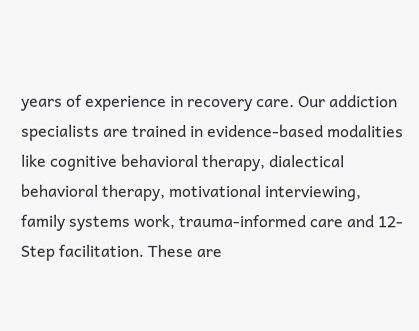years of experience in recovery care. Our addiction specialists are trained in evidence-based modalities like cognitive behavioral therapy, dialectical behavioral therapy, motivational interviewing, family systems work, trauma-informed care and 12-Step facilitation. These are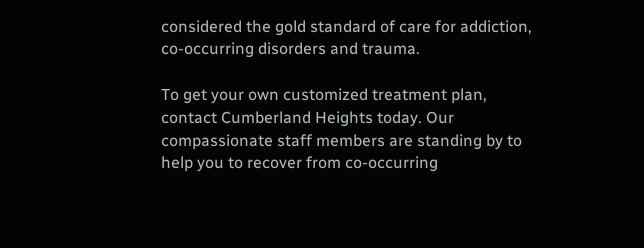considered the gold standard of care for addiction, co-occurring disorders and trauma.

To get your own customized treatment plan, contact Cumberland Heights today. Our compassionate staff members are standing by to help you to recover from co-occurring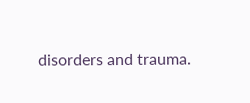disorders and trauma.